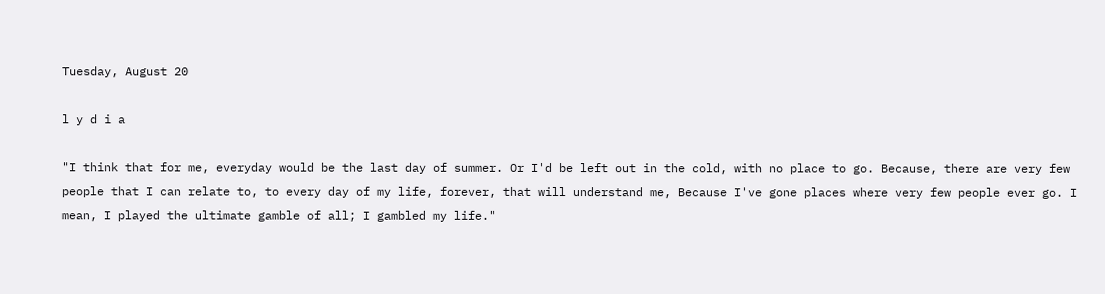Tuesday, August 20

l y d i a

"I think that for me, everyday would be the last day of summer. Or I'd be left out in the cold, with no place to go. Because, there are very few people that I can relate to, to every day of my life, forever, that will understand me, Because I've gone places where very few people ever go. I mean, I played the ultimate gamble of all; I gambled my life."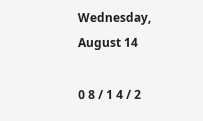Wednesday, August 14

0 8 / 1 4 / 2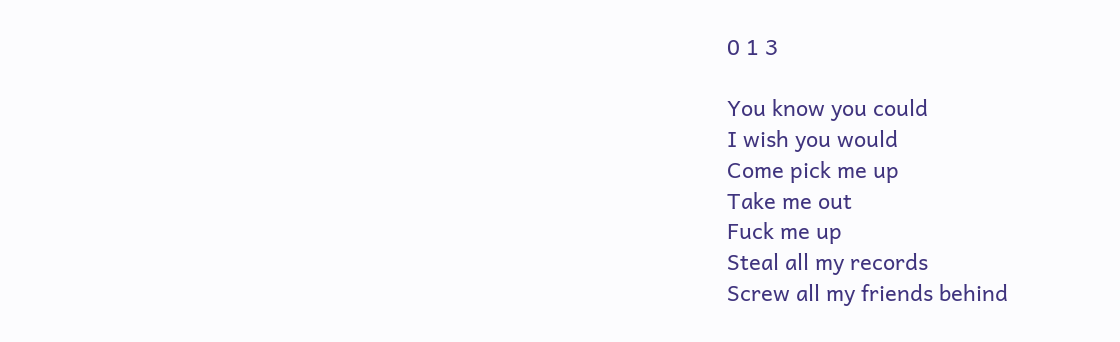0 1 3

You know you could
I wish you would
Come pick me up
Take me out
Fuck me up
Steal all my records
Screw all my friends behind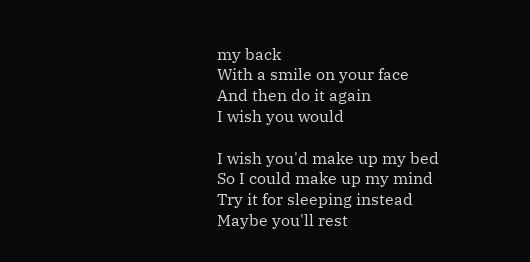my back
With a smile on your face
And then do it again
I wish you would

I wish you'd make up my bed
So I could make up my mind
Try it for sleeping instead
Maybe you'll rest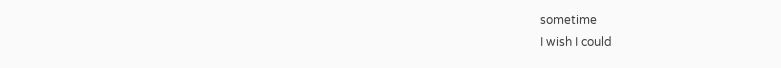sometime
I wish I could